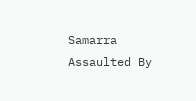Samarra Assaulted By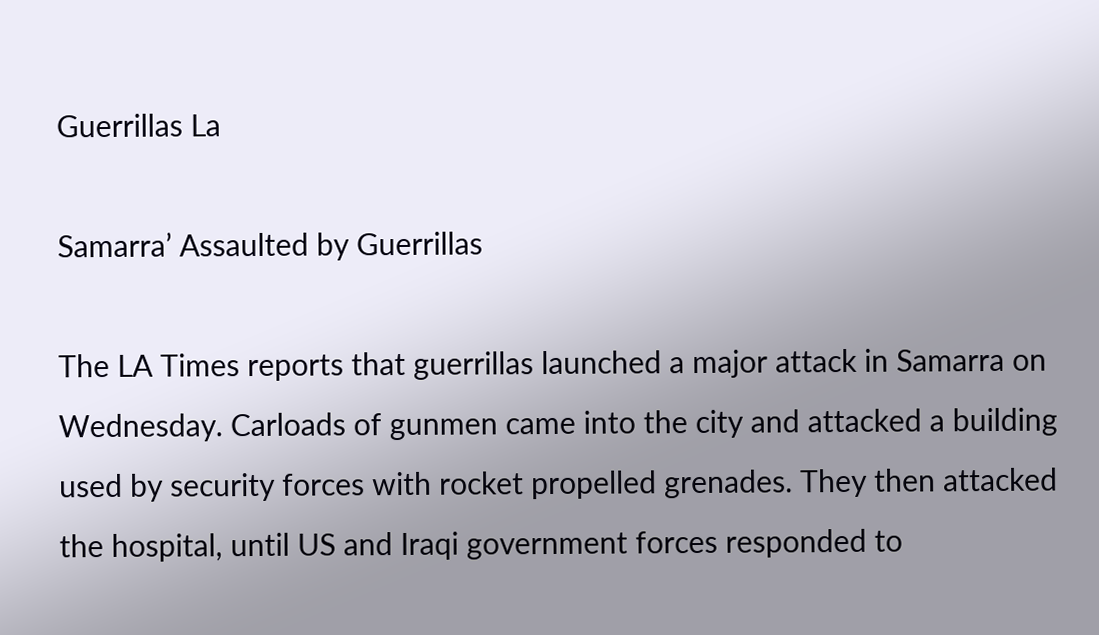Guerrillas La

Samarra’ Assaulted by Guerrillas

The LA Times reports that guerrillas launched a major attack in Samarra on Wednesday. Carloads of gunmen came into the city and attacked a building used by security forces with rocket propelled grenades. They then attacked the hospital, until US and Iraqi government forces responded to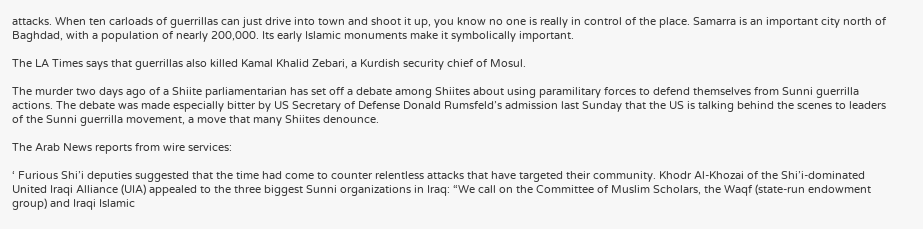attacks. When ten carloads of guerrillas can just drive into town and shoot it up, you know no one is really in control of the place. Samarra is an important city north of Baghdad, with a population of nearly 200,000. Its early Islamic monuments make it symbolically important.

The LA Times says that guerrillas also killed Kamal Khalid Zebari, a Kurdish security chief of Mosul.

The murder two days ago of a Shiite parliamentarian has set off a debate among Shiites about using paramilitary forces to defend themselves from Sunni guerrilla actions. The debate was made especially bitter by US Secretary of Defense Donald Rumsfeld’s admission last Sunday that the US is talking behind the scenes to leaders of the Sunni guerrilla movement, a move that many Shiites denounce.

The Arab News reports from wire services:

‘ Furious Shi’i deputies suggested that the time had come to counter relentless attacks that have targeted their community. Khodr Al-Khozai of the Shi’i-dominated United Iraqi Alliance (UIA) appealed to the three biggest Sunni organizations in Iraq: “We call on the Committee of Muslim Scholars, the Waqf (state-run endowment group) and Iraqi Islamic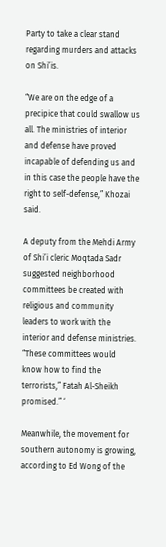Party to take a clear stand regarding murders and attacks on Shi’is.

“We are on the edge of a precipice that could swallow us all. The ministries of interior and defense have proved incapable of defending us and in this case the people have the right to self-defense,” Khozai said.

A deputy from the Mehdi Army of Shi’i cleric Moqtada Sadr suggested neighborhood committees be created with religious and community leaders to work with the interior and defense ministries. “These committees would know how to find the terrorists,” Fatah Al-Sheikh promised.” ‘

Meanwhile, the movement for southern autonomy is growing, according to Ed Wong of the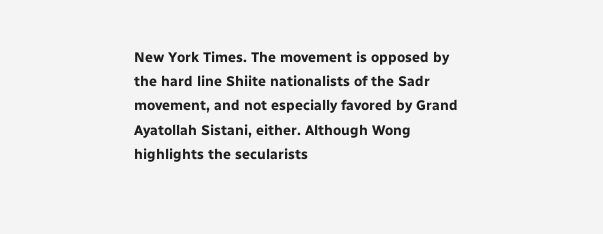New York Times. The movement is opposed by the hard line Shiite nationalists of the Sadr movement, and not especially favored by Grand Ayatollah Sistani, either. Although Wong highlights the secularists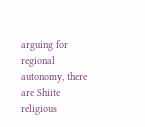arguing for regional autonomy, there are Shiite religious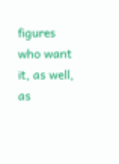figures who want it, as well, as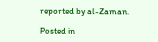reported by al-Zaman.

Posted in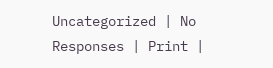Uncategorized | No Responses | Print |